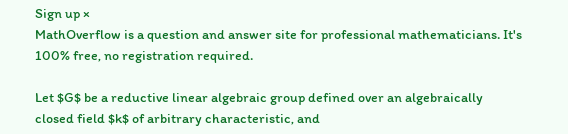Sign up ×
MathOverflow is a question and answer site for professional mathematicians. It's 100% free, no registration required.

Let $G$ be a reductive linear algebraic group defined over an algebraically closed field $k$ of arbitrary characteristic, and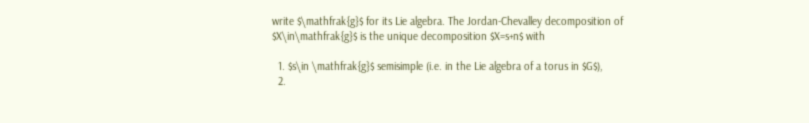write $\mathfrak{g}$ for its Lie algebra. The Jordan-Chevalley decomposition of $X\in\mathfrak{g}$ is the unique decomposition $X=s+n$ with

  1. $s\in \mathfrak{g}$ semisimple (i.e. in the Lie algebra of a torus in $G$),
  2.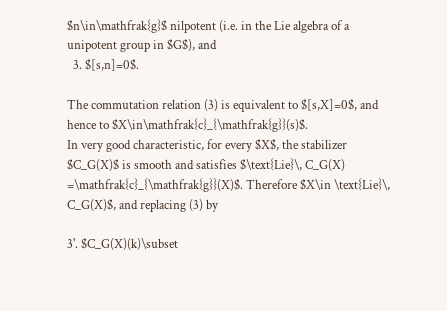$n\in\mathfrak{g}$ nilpotent (i.e. in the Lie algebra of a unipotent group in $G$), and
  3. $[s,n]=0$.

The commutation relation (3) is equivalent to $[s,X]=0$, and hence to $X\in\mathfrak{c}_{\mathfrak{g}}(s)$.
In very good characteristic, for every $X$, the stabilizer $C_G(X)$ is smooth and satisfies $\text{Lie}\, C_G(X) =\mathfrak{c}_{\mathfrak{g}}(X)$. Therefore $X\in \text{Lie}\, C_G(X)$, and replacing (3) by

3'. $C_G(X)(k)\subset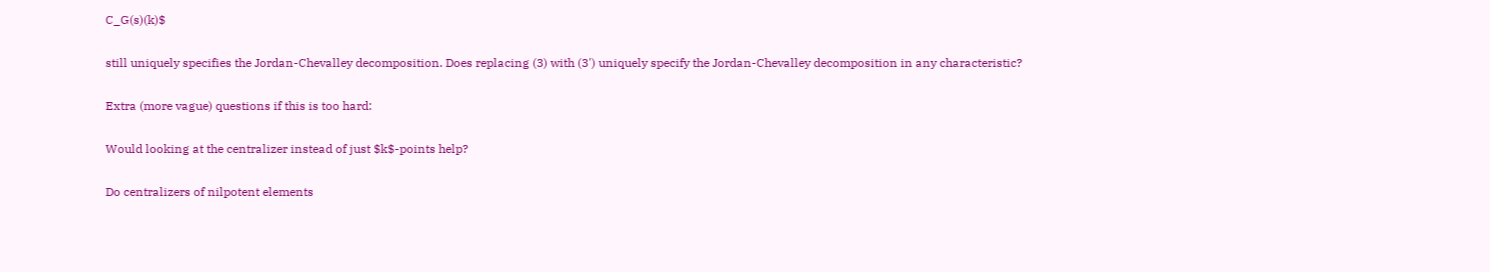C_G(s)(k)$

still uniquely specifies the Jordan-Chevalley decomposition. Does replacing (3) with (3') uniquely specify the Jordan-Chevalley decomposition in any characteristic?

Extra (more vague) questions if this is too hard:

Would looking at the centralizer instead of just $k$-points help?

Do centralizers of nilpotent elements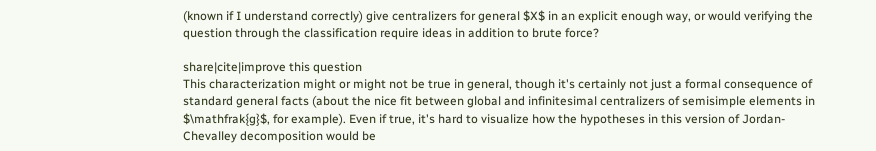(known if I understand correctly) give centralizers for general $X$ in an explicit enough way, or would verifying the question through the classification require ideas in addition to brute force?

share|cite|improve this question
This characterization might or might not be true in general, though it's certainly not just a formal consequence of standard general facts (about the nice fit between global and infinitesimal centralizers of semisimple elements in $\mathfrak{g}$, for example). Even if true, it's hard to visualize how the hypotheses in this version of Jordan-Chevalley decomposition would be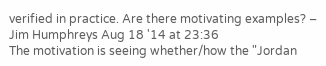verified in practice. Are there motivating examples? – Jim Humphreys Aug 18 '14 at 23:36
The motivation is seeing whether/how the "Jordan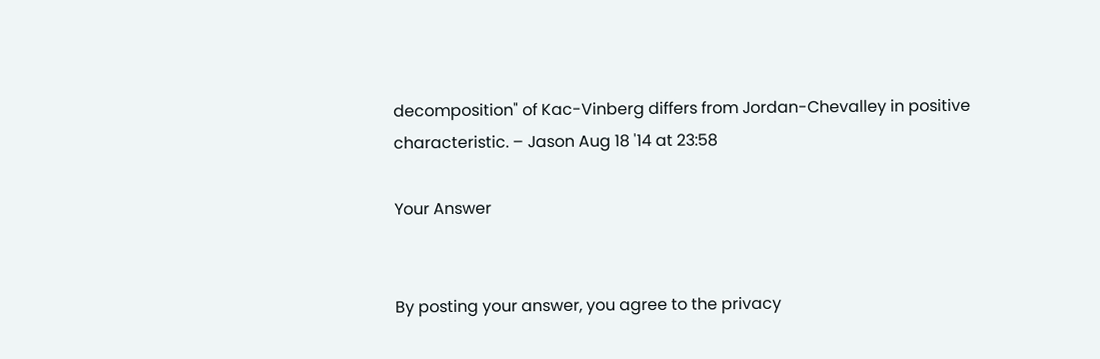decomposition" of Kac-Vinberg differs from Jordan-Chevalley in positive characteristic. – Jason Aug 18 '14 at 23:58

Your Answer


By posting your answer, you agree to the privacy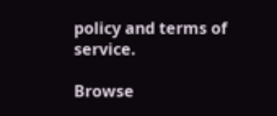policy and terms of service.

Browse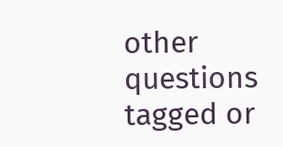other questions tagged or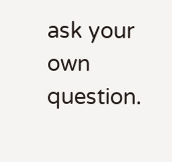ask your own question.